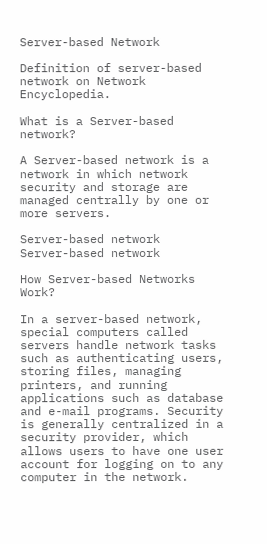Server-based Network

Definition of server-based network on Network Encyclopedia.

What is a Server-based network?

A Server-based network is a network in which network security and storage are managed centrally by one or more servers.

Server-based network
Server-based network

How Server-based Networks Work?

In a server-based network, special computers called servers handle network tasks such as authenticating users, storing files, managing printers, and running applications such as database and e-mail programs. Security is generally centralized in a security provider, which allows users to have one user account for logging on to any computer in the network.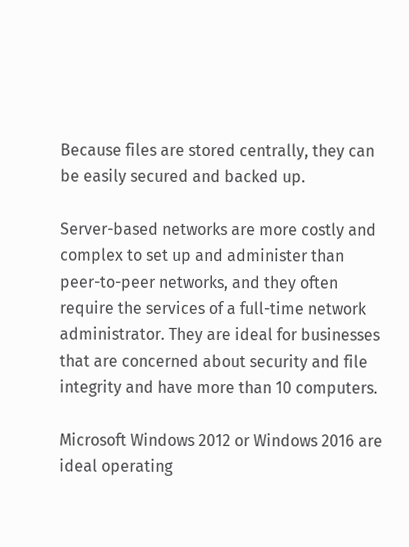Because files are stored centrally, they can be easily secured and backed up.

Server-based networks are more costly and complex to set up and administer than peer-to-peer networks, and they often require the services of a full-time network administrator. They are ideal for businesses that are concerned about security and file integrity and have more than 10 computers.

Microsoft Windows 2012 or Windows 2016 are ideal operating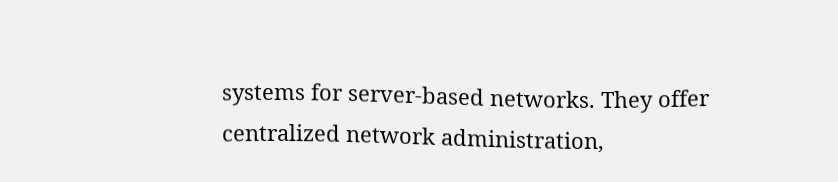systems for server-based networks. They offer centralized network administration,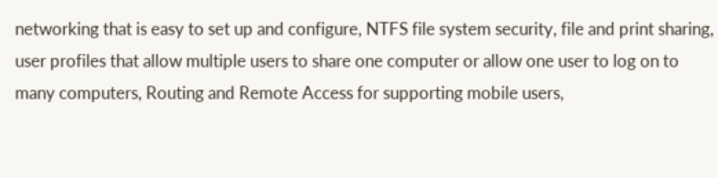networking that is easy to set up and configure, NTFS file system security, file and print sharing, user profiles that allow multiple users to share one computer or allow one user to log on to many computers, Routing and Remote Access for supporting mobile users,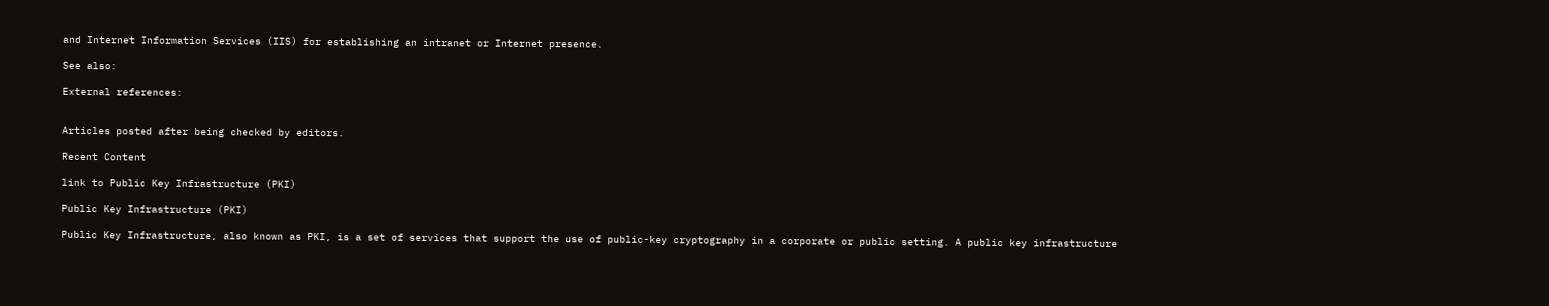and Internet Information Services (IIS) for establishing an intranet or Internet presence.

See also:

External references:


Articles posted after being checked by editors.

Recent Content

link to Public Key Infrastructure (PKI)

Public Key Infrastructure (PKI)

Public Key Infrastructure, also known as PKI, is a set of services that support the use of public-key cryptography in a corporate or public setting. A public key infrastructure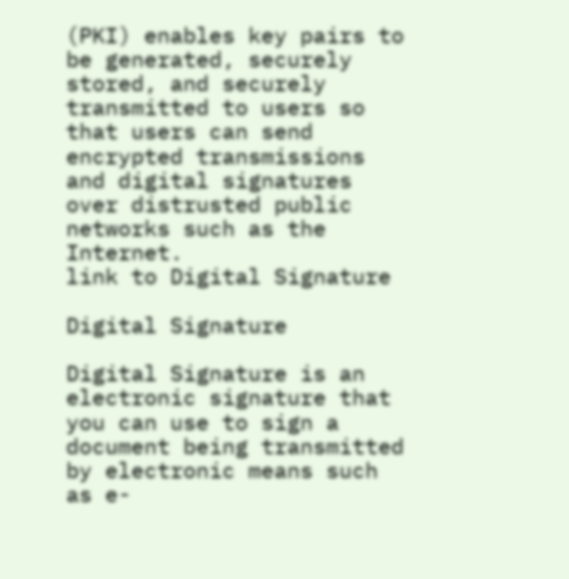(PKI) enables key pairs to be generated, securely stored, and securely transmitted to users so that users can send encrypted transmissions and digital signatures over distrusted public networks such as the Internet.
link to Digital Signature

Digital Signature

Digital Signature is an electronic signature that you can use to sign a document being transmitted by electronic means such as e-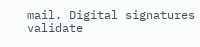mail. Digital signatures validate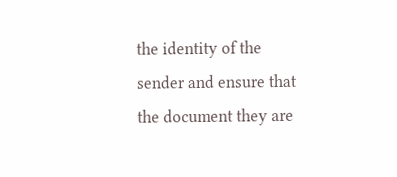the identity of the sender and ensure that the document they are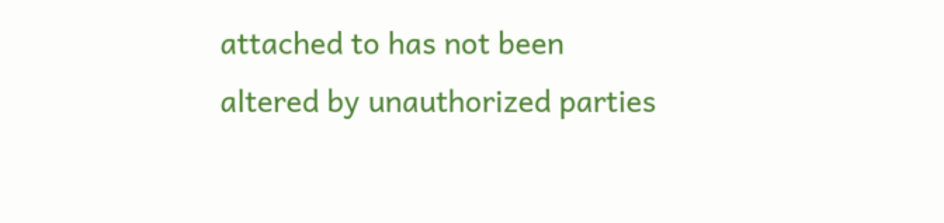attached to has not been altered by unauthorized parties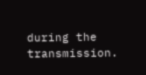during the transmission.